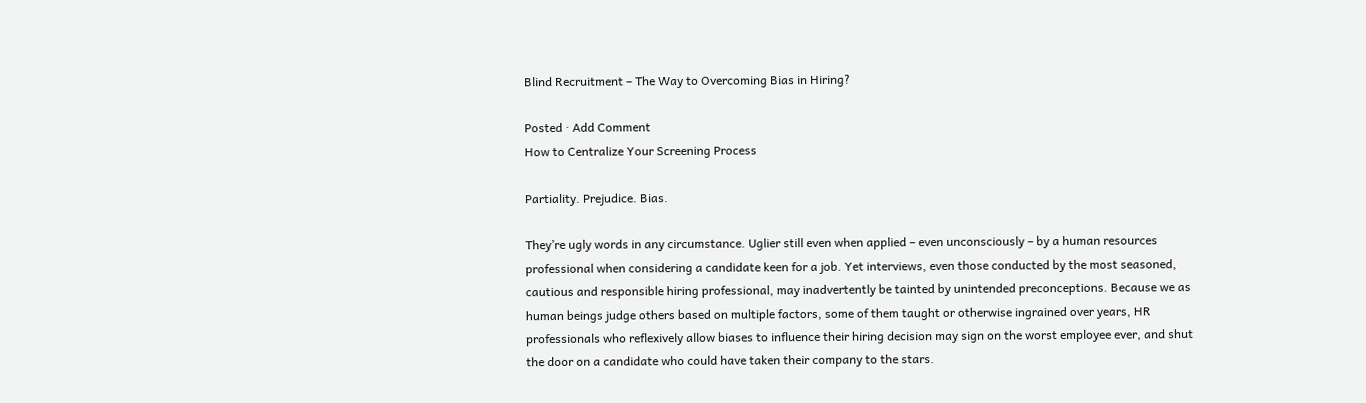Blind Recruitment – The Way to Overcoming Bias in Hiring?

Posted · Add Comment
How to Centralize Your Screening Process

Partiality. Prejudice. Bias.

They’re ugly words in any circumstance. Uglier still even when applied – even unconsciously – by a human resources professional when considering a candidate keen for a job. Yet interviews, even those conducted by the most seasoned, cautious and responsible hiring professional, may inadvertently be tainted by unintended preconceptions. Because we as human beings judge others based on multiple factors, some of them taught or otherwise ingrained over years, HR professionals who reflexively allow biases to influence their hiring decision may sign on the worst employee ever, and shut the door on a candidate who could have taken their company to the stars.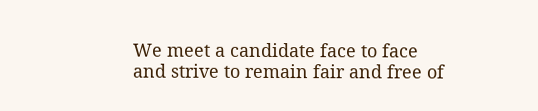We meet a candidate face to face and strive to remain fair and free of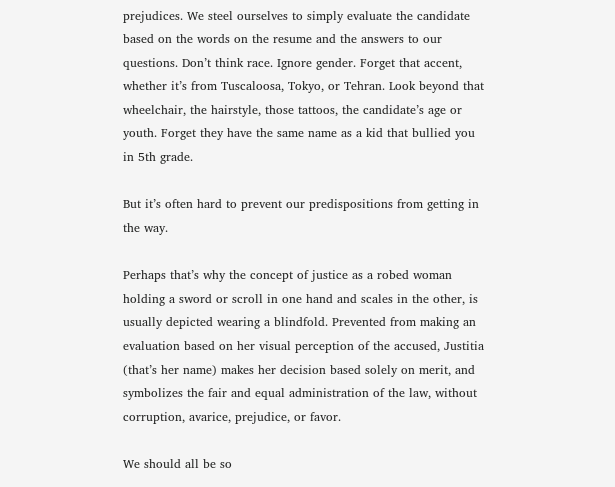prejudices. We steel ourselves to simply evaluate the candidate based on the words on the resume and the answers to our questions. Don’t think race. Ignore gender. Forget that accent, whether it’s from Tuscaloosa, Tokyo, or Tehran. Look beyond that wheelchair, the hairstyle, those tattoos, the candidate’s age or youth. Forget they have the same name as a kid that bullied you in 5th grade.

But it’s often hard to prevent our predispositions from getting in the way.

Perhaps that’s why the concept of justice as a robed woman holding a sword or scroll in one hand and scales in the other, is usually depicted wearing a blindfold. Prevented from making an evaluation based on her visual perception of the accused, Justitia (that’s her name) makes her decision based solely on merit, and symbolizes the fair and equal administration of the law, without corruption, avarice, prejudice, or favor.

We should all be so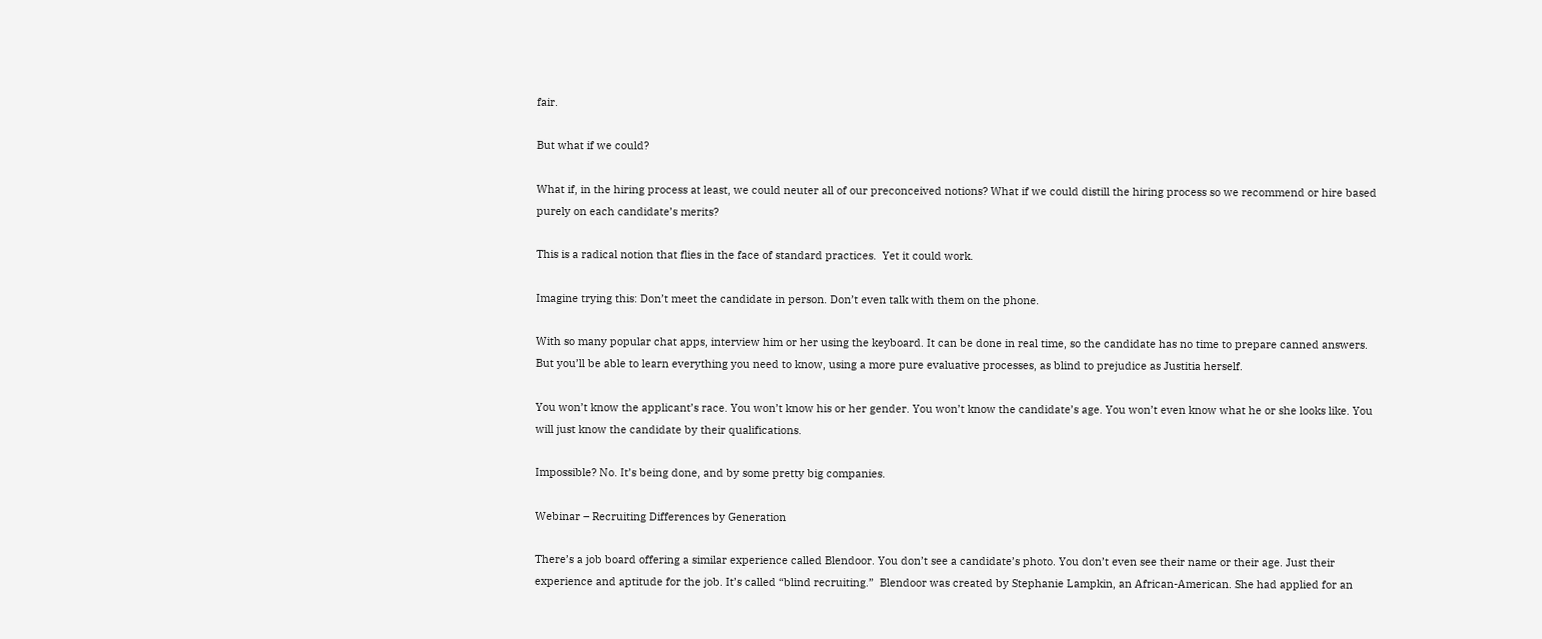fair.

But what if we could?

What if, in the hiring process at least, we could neuter all of our preconceived notions? What if we could distill the hiring process so we recommend or hire based purely on each candidate’s merits?

This is a radical notion that flies in the face of standard practices.  Yet it could work.

Imagine trying this: Don’t meet the candidate in person. Don’t even talk with them on the phone.

With so many popular chat apps, interview him or her using the keyboard. It can be done in real time, so the candidate has no time to prepare canned answers. But you’ll be able to learn everything you need to know, using a more pure evaluative processes, as blind to prejudice as Justitia herself.

You won’t know the applicant’s race. You won’t know his or her gender. You won’t know the candidate’s age. You won’t even know what he or she looks like. You will just know the candidate by their qualifications.

Impossible? No. It’s being done, and by some pretty big companies.

Webinar – Recruiting Differences by Generation

There’s a job board offering a similar experience called Blendoor. You don’t see a candidate’s photo. You don’t even see their name or their age. Just their experience and aptitude for the job. It’s called “blind recruiting.”  Blendoor was created by Stephanie Lampkin, an African-American. She had applied for an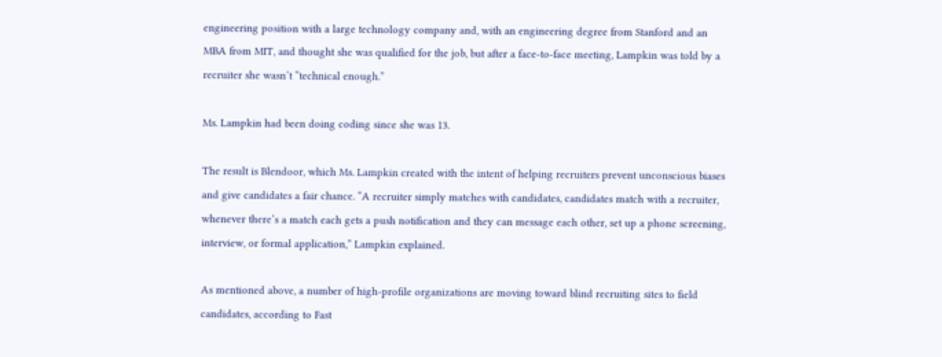engineering position with a large technology company and, with an engineering degree from Stanford and an MBA from MIT, and thought she was qualified for the job, but after a face-to-face meeting, Lampkin was told by a recruiter she wasn’t “technical enough.”

Ms. Lampkin had been doing coding since she was 13.

The result is Blendoor, which Ms. Lampkin created with the intent of helping recruiters prevent unconscious biases and give candidates a fair chance. “A recruiter simply matches with candidates, candidates match with a recruiter, whenever there’s a match each gets a push notification and they can message each other, set up a phone screening, interview, or formal application,” Lampkin explained.

As mentioned above, a number of high-profile organizations are moving toward blind recruiting sites to field candidates, according to Fast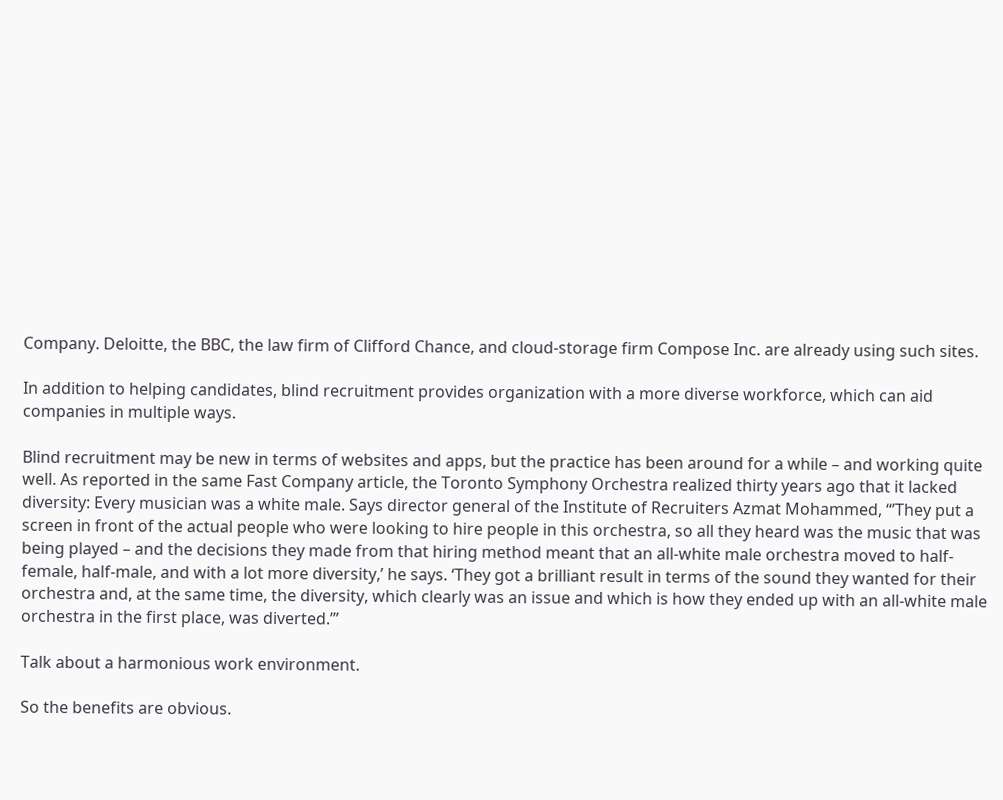Company. Deloitte, the BBC, the law firm of Clifford Chance, and cloud-storage firm Compose Inc. are already using such sites.

In addition to helping candidates, blind recruitment provides organization with a more diverse workforce, which can aid companies in multiple ways.

Blind recruitment may be new in terms of websites and apps, but the practice has been around for a while – and working quite well. As reported in the same Fast Company article, the Toronto Symphony Orchestra realized thirty years ago that it lacked diversity: Every musician was a white male. Says director general of the Institute of Recruiters Azmat Mohammed, “’They put a screen in front of the actual people who were looking to hire people in this orchestra, so all they heard was the music that was being played – and the decisions they made from that hiring method meant that an all-white male orchestra moved to half-female, half-male, and with a lot more diversity,’ he says. ‘They got a brilliant result in terms of the sound they wanted for their orchestra and, at the same time, the diversity, which clearly was an issue and which is how they ended up with an all-white male orchestra in the first place, was diverted.’”

Talk about a harmonious work environment.

So the benefits are obvious.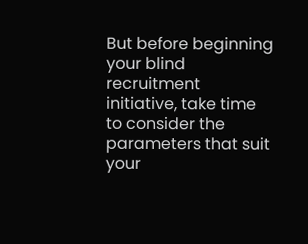But before beginning your blind recruitment initiative, take time to consider the parameters that suit your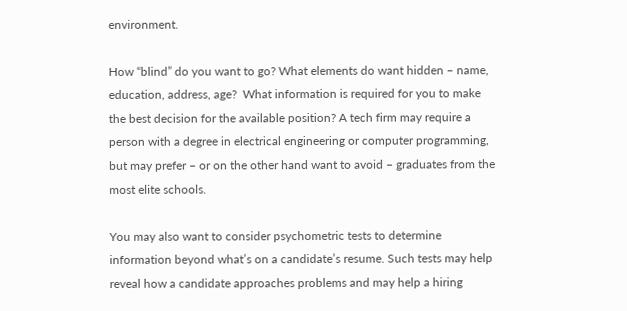environment.

How “blind” do you want to go? What elements do want hidden – name, education, address, age?  What information is required for you to make the best decision for the available position? A tech firm may require a person with a degree in electrical engineering or computer programming, but may prefer – or on the other hand want to avoid – graduates from the most elite schools.

You may also want to consider psychometric tests to determine information beyond what’s on a candidate’s resume. Such tests may help reveal how a candidate approaches problems and may help a hiring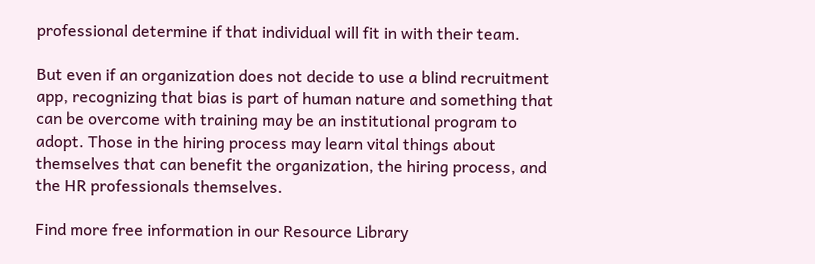professional determine if that individual will fit in with their team.

But even if an organization does not decide to use a blind recruitment app, recognizing that bias is part of human nature and something that can be overcome with training may be an institutional program to adopt. Those in the hiring process may learn vital things about themselves that can benefit the organization, the hiring process, and the HR professionals themselves.

Find more free information in our Resource Library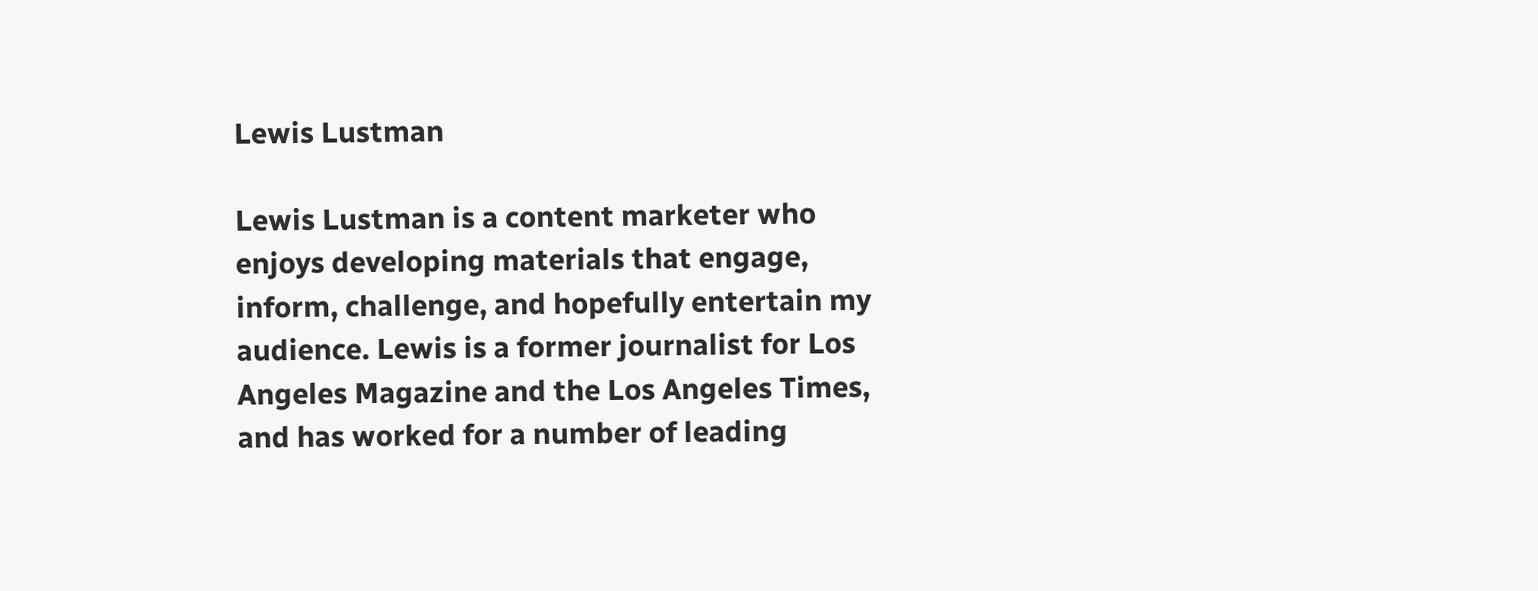Lewis Lustman

Lewis Lustman is a content marketer who enjoys developing materials that engage, inform, challenge, and hopefully entertain my audience. Lewis is a former journalist for Los Angeles Magazine and the Los Angeles Times, and has worked for a number of leading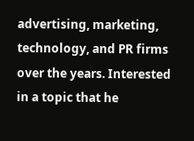advertising, marketing, technology, and PR firms over the years. Interested in a topic that he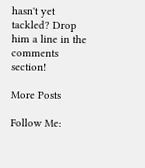hasn't yet tackled? Drop him a line in the comments section!

More Posts

Follow Me: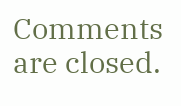Comments are closed.